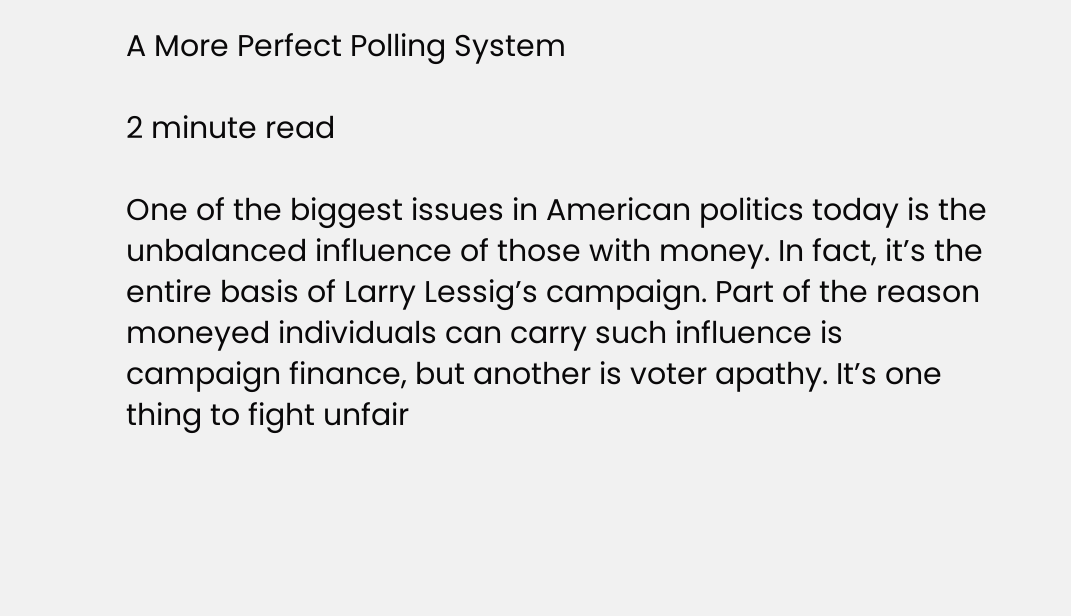A More Perfect Polling System

2 minute read

One of the biggest issues in American politics today is the unbalanced influence of those with money. In fact, it’s the entire basis of Larry Lessig’s campaign. Part of the reason moneyed individuals can carry such influence is campaign finance, but another is voter apathy. It’s one thing to fight unfair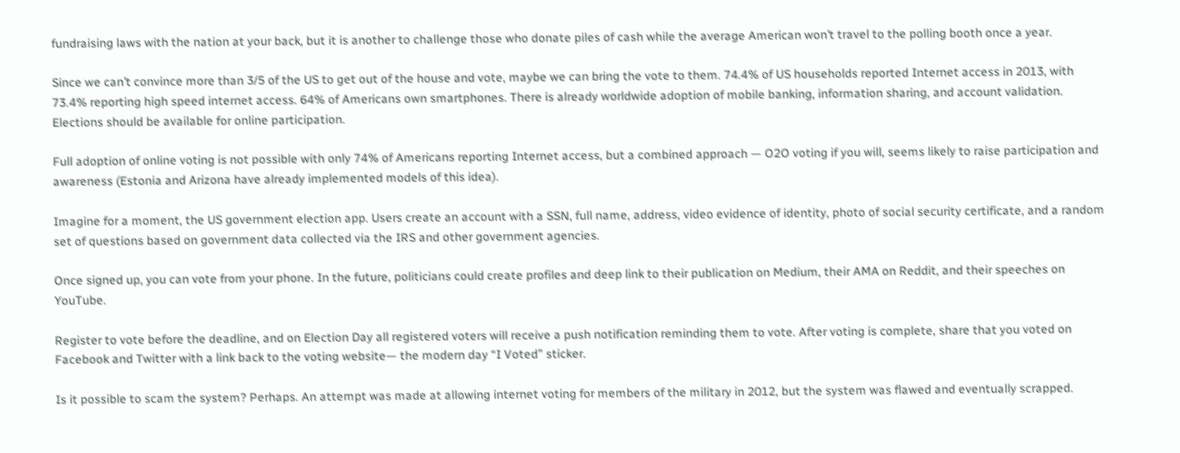fundraising laws with the nation at your back, but it is another to challenge those who donate piles of cash while the average American won’t travel to the polling booth once a year.

Since we can’t convince more than 3/5 of the US to get out of the house and vote, maybe we can bring the vote to them. 74.4% of US households reported Internet access in 2013, with 73.4% reporting high speed internet access. 64% of Americans own smartphones. There is already worldwide adoption of mobile banking, information sharing, and account validation. Elections should be available for online participation.

Full adoption of online voting is not possible with only 74% of Americans reporting Internet access, but a combined approach — O2O voting if you will, seems likely to raise participation and awareness (Estonia and Arizona have already implemented models of this idea).

Imagine for a moment, the US government election app. Users create an account with a SSN, full name, address, video evidence of identity, photo of social security certificate, and a random set of questions based on government data collected via the IRS and other government agencies.

Once signed up, you can vote from your phone. In the future, politicians could create profiles and deep link to their publication on Medium, their AMA on Reddit, and their speeches on YouTube.

Register to vote before the deadline, and on Election Day all registered voters will receive a push notification reminding them to vote. After voting is complete, share that you voted on Facebook and Twitter with a link back to the voting website— the modern day “I Voted” sticker.

Is it possible to scam the system? Perhaps. An attempt was made at allowing internet voting for members of the military in 2012, but the system was flawed and eventually scrapped.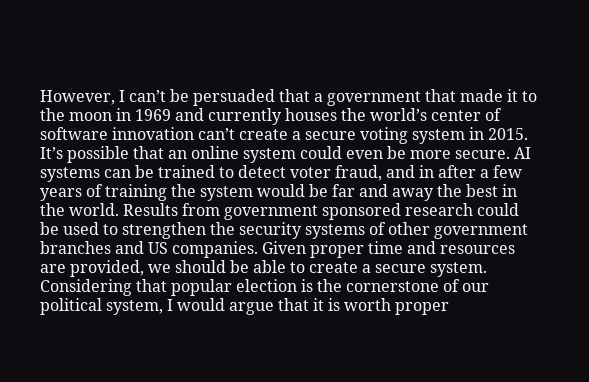However, I can’t be persuaded that a government that made it to the moon in 1969 and currently houses the world’s center of software innovation can’t create a secure voting system in 2015. It’s possible that an online system could even be more secure. AI systems can be trained to detect voter fraud, and in after a few years of training the system would be far and away the best in the world. Results from government sponsored research could be used to strengthen the security systems of other government branches and US companies. Given proper time and resources are provided, we should be able to create a secure system. Considering that popular election is the cornerstone of our political system, I would argue that it is worth proper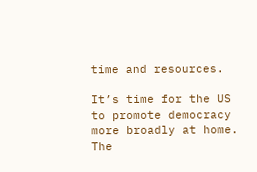time and resources.

It’s time for the US to promote democracy more broadly at home. The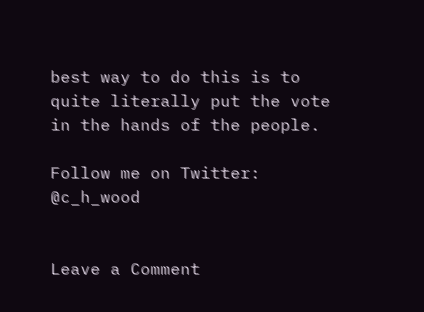best way to do this is to quite literally put the vote in the hands of the people.

Follow me on Twitter: @c_h_wood


Leave a Comment